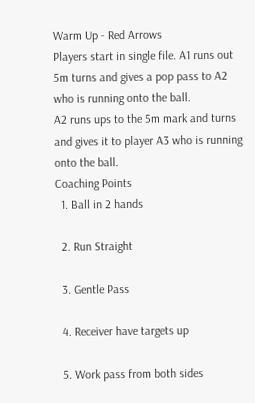Warm Up - Red Arrows
Players start in single file. A1 runs out 5m turns and gives a pop pass to A2 who is running onto the ball.
A2 runs ups to the 5m mark and turns and gives it to player A3 who is running onto the ball.
Coaching Points
  1. Ball in 2 hands

  2. Run Straight

  3. Gentle Pass

  4. Receiver have targets up

  5. Work pass from both sides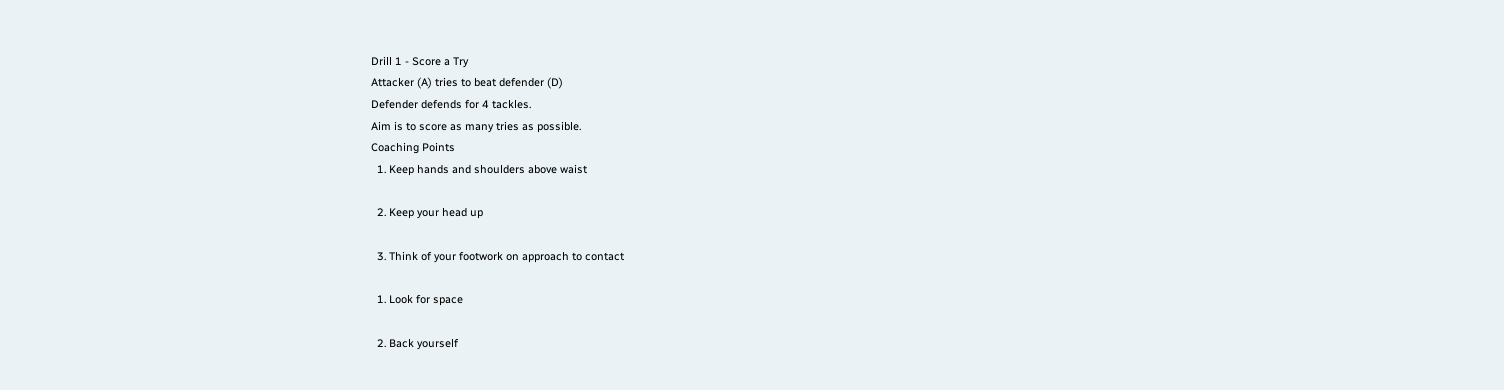Drill 1 - Score a Try
Attacker (A) tries to beat defender (D)
Defender defends for 4 tackles.
Aim is to score as many tries as possible.
Coaching Points
  1. Keep hands and shoulders above waist

  2. Keep your head up

  3. Think of your footwork on approach to contact

  1. Look for space

  2. Back yourself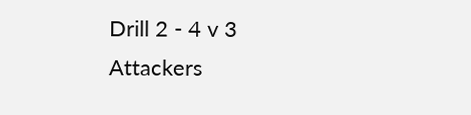Drill 2 - 4 v 3
Attackers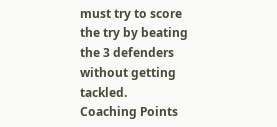must try to score the try by beating the 3 defenders without getting tackled.
Coaching Points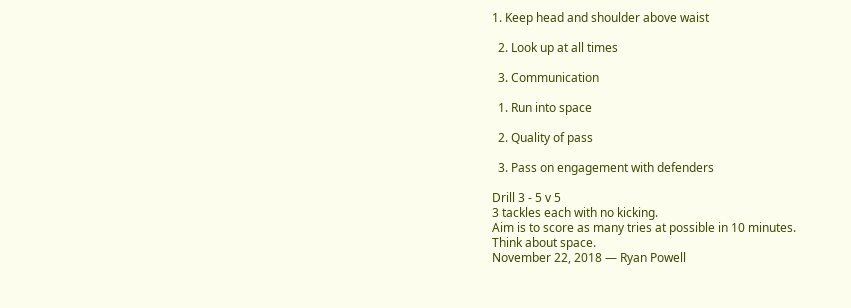1. Keep head and shoulder above waist

  2. Look up at all times

  3. Communication

  1. Run into space

  2. Quality of pass

  3. Pass on engagement with defenders

Drill 3 - 5 v 5
3 tackles each with no kicking.
Aim is to score as many tries at possible in 10 minutes.
Think about space.
November 22, 2018 — Ryan Powell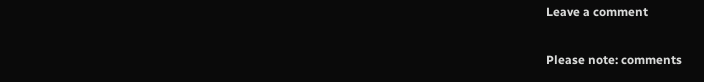Leave a comment

Please note: comments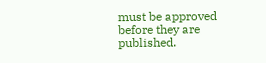must be approved before they are published.